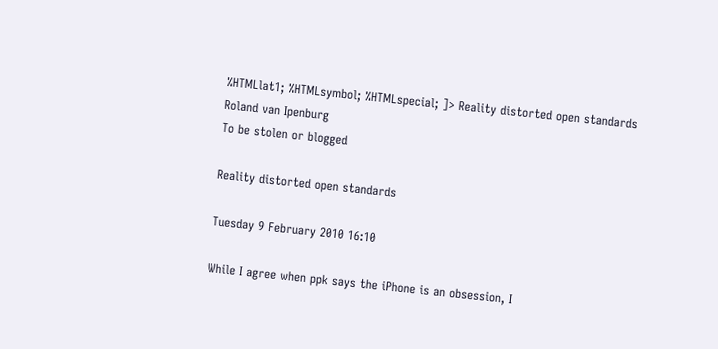%HTMLlat1; %HTMLsymbol; %HTMLspecial; ]> Reality distorted open standards
Roland van Ipenburg
To be stolen or blogged

Reality distorted open standards

Tuesday 9 February 2010 16:10

While I agree when ppk says the iPhone is an obsession, I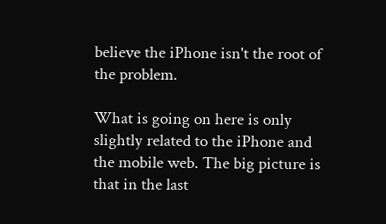believe the iPhone isn't the root of the problem.

What is going on here is only slightly related to the iPhone and the mobile web. The big picture is that in the last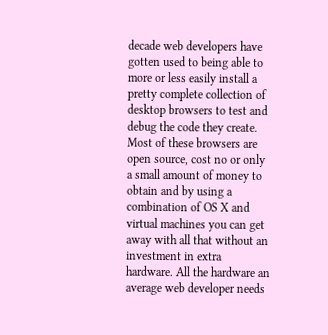decade web developers have gotten used to being able to more or less easily install a pretty complete collection of desktop browsers to test and debug the code they create. Most of these browsers are open source, cost no or only a small amount of money to obtain and by using a combination of OS X and virtual machines you can get away with all that without an investment in extra hardware. All the hardware an average web developer needs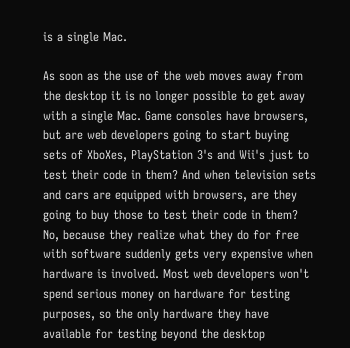is a single Mac.

As soon as the use of the web moves away from the desktop it is no longer possible to get away with a single Mac. Game consoles have browsers, but are web developers going to start buying sets of XboXes, PlayStation 3's and Wii's just to test their code in them? And when television sets and cars are equipped with browsers, are they going to buy those to test their code in them? No, because they realize what they do for free with software suddenly gets very expensive when hardware is involved. Most web developers won't spend serious money on hardware for testing purposes, so the only hardware they have available for testing beyond the desktop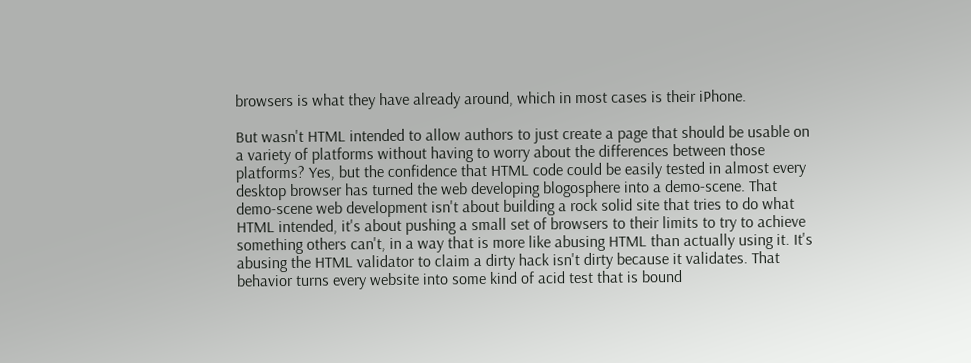browsers is what they have already around, which in most cases is their iPhone.

But wasn't HTML intended to allow authors to just create a page that should be usable on a variety of platforms without having to worry about the differences between those platforms? Yes, but the confidence that HTML code could be easily tested in almost every desktop browser has turned the web developing blogosphere into a demo-scene. That demo-scene web development isn't about building a rock solid site that tries to do what HTML intended, it's about pushing a small set of browsers to their limits to try to achieve something others can't, in a way that is more like abusing HTML than actually using it. It's abusing the HTML validator to claim a dirty hack isn't dirty because it validates. That behavior turns every website into some kind of acid test that is bound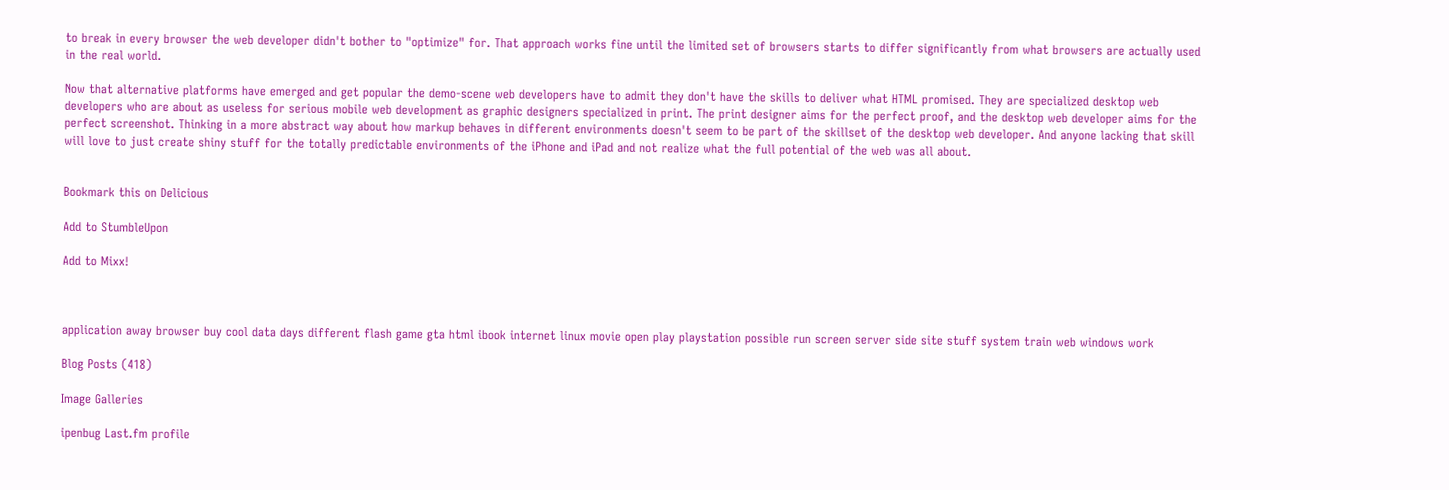to break in every browser the web developer didn't bother to "optimize" for. That approach works fine until the limited set of browsers starts to differ significantly from what browsers are actually used in the real world.

Now that alternative platforms have emerged and get popular the demo-scene web developers have to admit they don't have the skills to deliver what HTML promised. They are specialized desktop web developers who are about as useless for serious mobile web development as graphic designers specialized in print. The print designer aims for the perfect proof, and the desktop web developer aims for the perfect screenshot. Thinking in a more abstract way about how markup behaves in different environments doesn't seem to be part of the skillset of the desktop web developer. And anyone lacking that skill will love to just create shiny stuff for the totally predictable environments of the iPhone and iPad and not realize what the full potential of the web was all about.


Bookmark this on Delicious

Add to StumbleUpon

Add to Mixx!



application away browser buy cool data days different flash game gta html ibook internet linux movie open play playstation possible run screen server side site stuff system train web windows work

Blog Posts (418)

Image Galleries

ipenbug Last.fm profile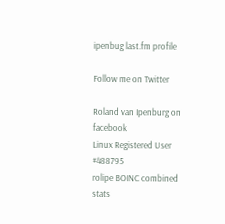ipenbug last.fm profile

Follow me on Twitter

Roland van Ipenburg on facebook
Linux Registered User #488795
rolipe BOINC combined stats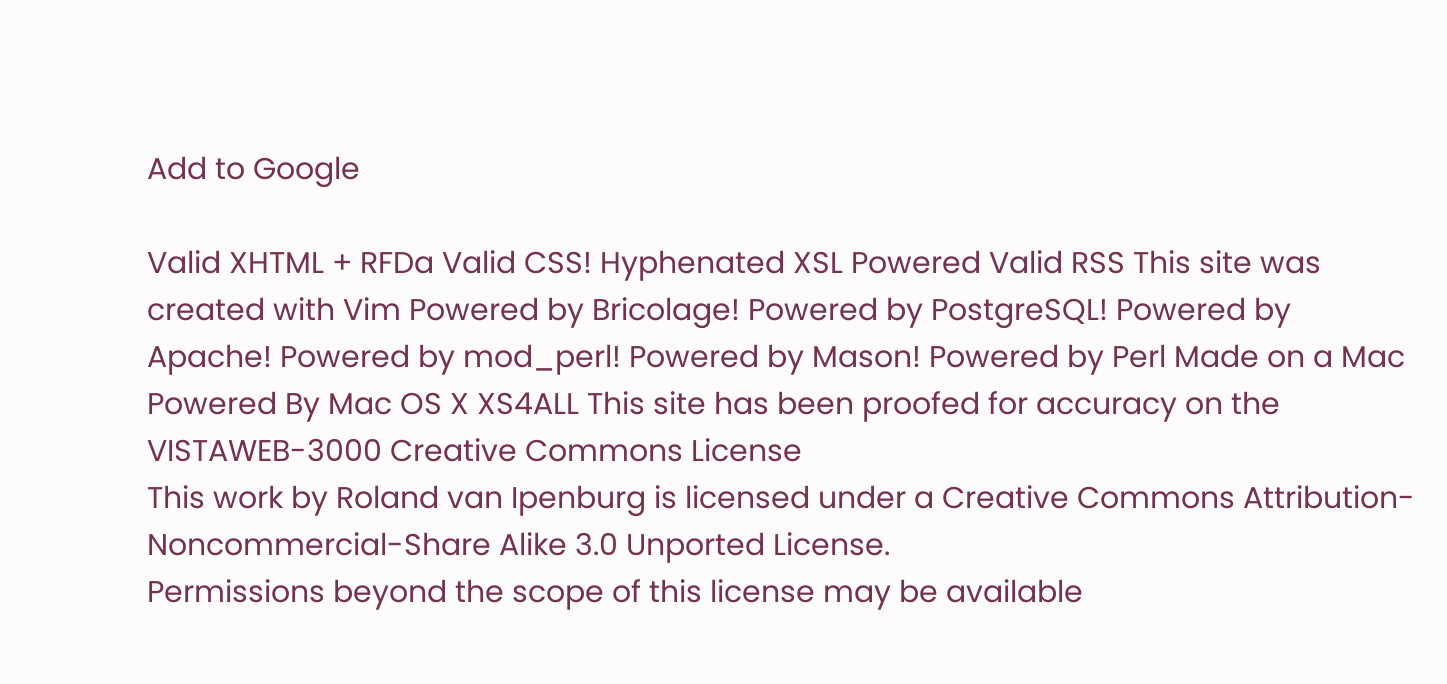Add to Google

Valid XHTML + RFDa Valid CSS! Hyphenated XSL Powered Valid RSS This site was created with Vim Powered by Bricolage! Powered by PostgreSQL! Powered by Apache! Powered by mod_perl! Powered by Mason! Powered by Perl Made on a Mac Powered By Mac OS X XS4ALL This site has been proofed for accuracy on the VISTAWEB-3000 Creative Commons License
This work by Roland van Ipenburg is licensed under a Creative Commons Attribution-Noncommercial-Share Alike 3.0 Unported License.
Permissions beyond the scope of this license may be available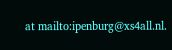at mailto:ipenburg@xs4all.nl.